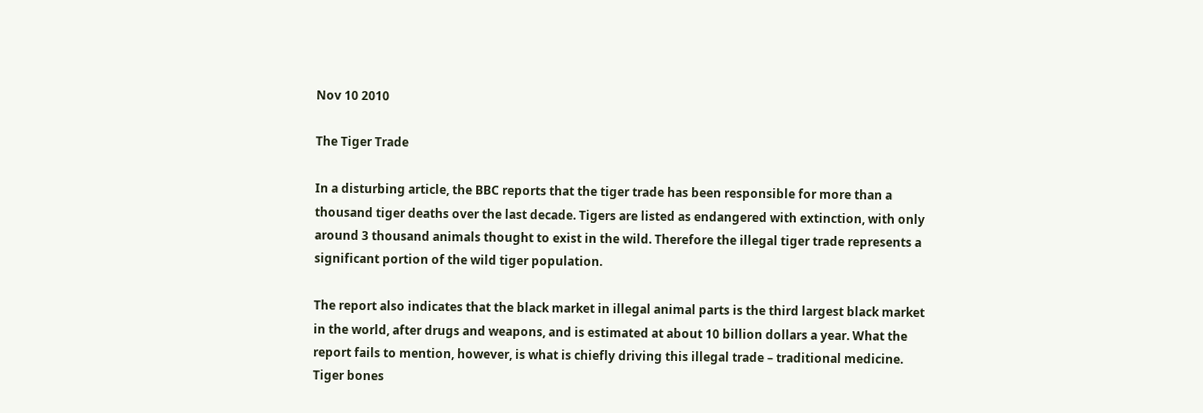Nov 10 2010

The Tiger Trade

In a disturbing article, the BBC reports that the tiger trade has been responsible for more than a thousand tiger deaths over the last decade. Tigers are listed as endangered with extinction, with only around 3 thousand animals thought to exist in the wild. Therefore the illegal tiger trade represents a significant portion of the wild tiger population.

The report also indicates that the black market in illegal animal parts is the third largest black market in the world, after drugs and weapons, and is estimated at about 10 billion dollars a year. What the report fails to mention, however, is what is chiefly driving this illegal trade – traditional medicine. Tiger bones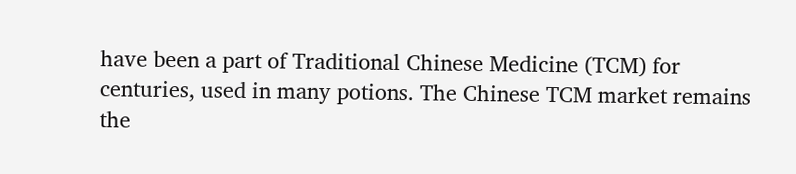have been a part of Traditional Chinese Medicine (TCM) for centuries, used in many potions. The Chinese TCM market remains the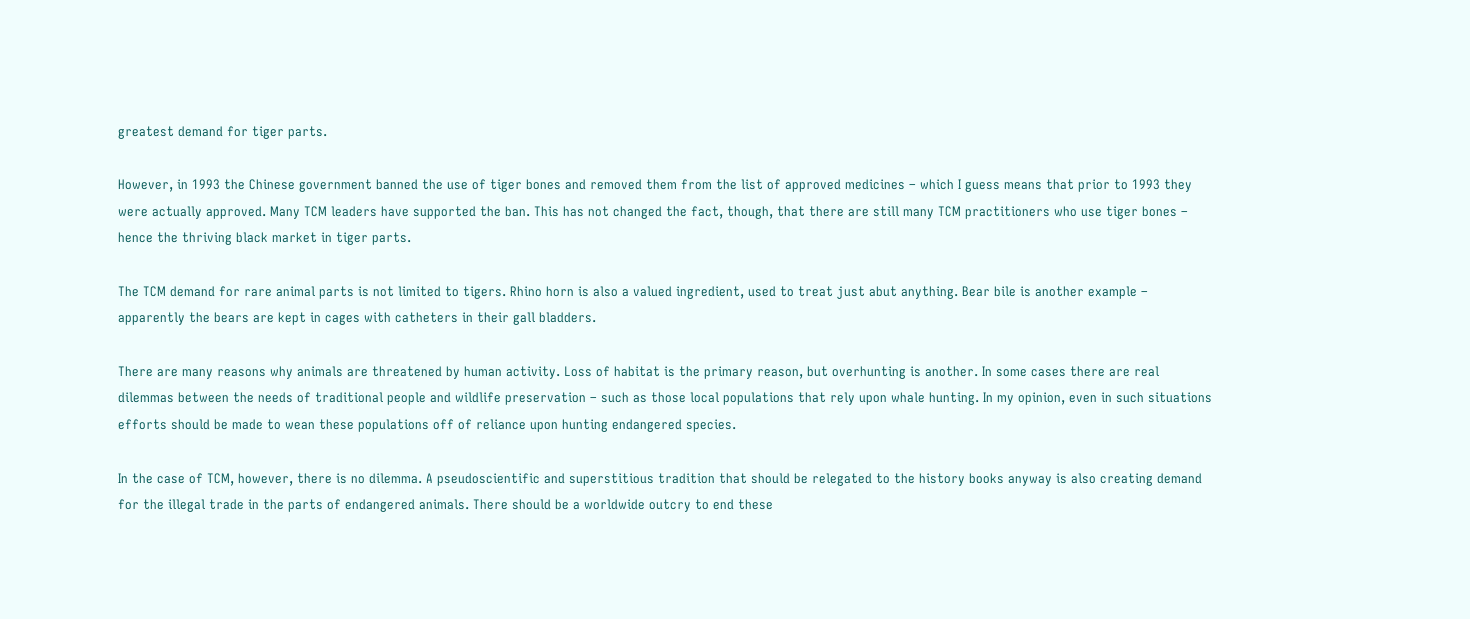greatest demand for tiger parts.

However, in 1993 the Chinese government banned the use of tiger bones and removed them from the list of approved medicines – which I guess means that prior to 1993 they were actually approved. Many TCM leaders have supported the ban. This has not changed the fact, though, that there are still many TCM practitioners who use tiger bones – hence the thriving black market in tiger parts.

The TCM demand for rare animal parts is not limited to tigers. Rhino horn is also a valued ingredient, used to treat just abut anything. Bear bile is another example – apparently the bears are kept in cages with catheters in their gall bladders.

There are many reasons why animals are threatened by human activity. Loss of habitat is the primary reason, but overhunting is another. In some cases there are real dilemmas between the needs of traditional people and wildlife preservation – such as those local populations that rely upon whale hunting. In my opinion, even in such situations efforts should be made to wean these populations off of reliance upon hunting endangered species.

In the case of TCM, however, there is no dilemma. A pseudoscientific and superstitious tradition that should be relegated to the history books anyway is also creating demand for the illegal trade in the parts of endangered animals. There should be a worldwide outcry to end these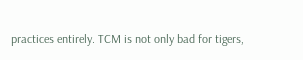practices entirely. TCM is not only bad for tigers,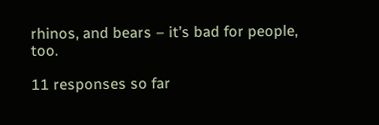rhinos, and bears – it’s bad for people, too.

11 responses so far